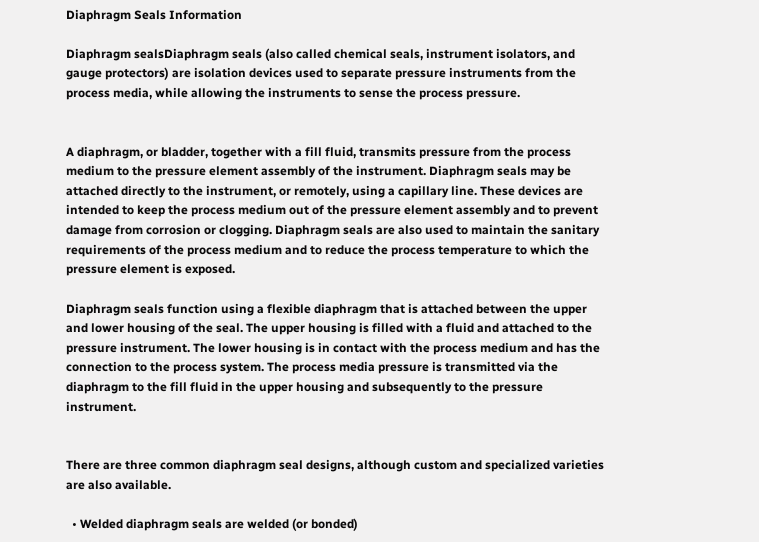Diaphragm Seals Information

Diaphragm sealsDiaphragm seals (also called chemical seals, instrument isolators, and gauge protectors) are isolation devices used to separate pressure instruments from the process media, while allowing the instruments to sense the process pressure.


A diaphragm, or bladder, together with a fill fluid, transmits pressure from the process medium to the pressure element assembly of the instrument. Diaphragm seals may be attached directly to the instrument, or remotely, using a capillary line. These devices are intended to keep the process medium out of the pressure element assembly and to prevent damage from corrosion or clogging. Diaphragm seals are also used to maintain the sanitary requirements of the process medium and to reduce the process temperature to which the pressure element is exposed.

Diaphragm seals function using a flexible diaphragm that is attached between the upper and lower housing of the seal. The upper housing is filled with a fluid and attached to the pressure instrument. The lower housing is in contact with the process medium and has the connection to the process system. The process media pressure is transmitted via the diaphragm to the fill fluid in the upper housing and subsequently to the pressure instrument.


There are three common diaphragm seal designs, although custom and specialized varieties are also available.

  • Welded diaphragm seals are welded (or bonded)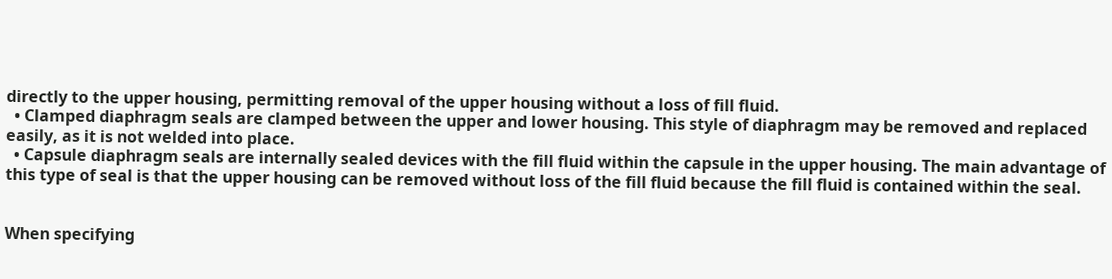directly to the upper housing, permitting removal of the upper housing without a loss of fill fluid.
  • Clamped diaphragm seals are clamped between the upper and lower housing. This style of diaphragm may be removed and replaced easily, as it is not welded into place.
  • Capsule diaphragm seals are internally sealed devices with the fill fluid within the capsule in the upper housing. The main advantage of this type of seal is that the upper housing can be removed without loss of the fill fluid because the fill fluid is contained within the seal.


When specifying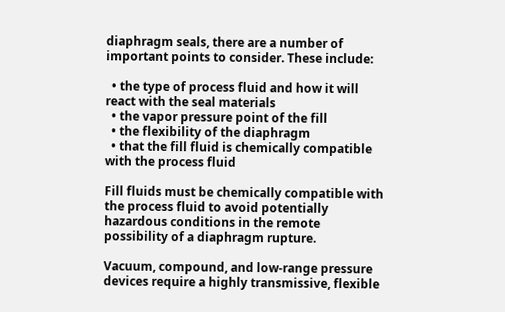diaphragm seals, there are a number of important points to consider. These include:

  • the type of process fluid and how it will react with the seal materials
  • the vapor pressure point of the fill
  • the flexibility of the diaphragm
  • that the fill fluid is chemically compatible with the process fluid

Fill fluids must be chemically compatible with the process fluid to avoid potentially hazardous conditions in the remote possibility of a diaphragm rupture.

Vacuum, compound, and low-range pressure devices require a highly transmissive, flexible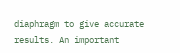diaphragm to give accurate results. An important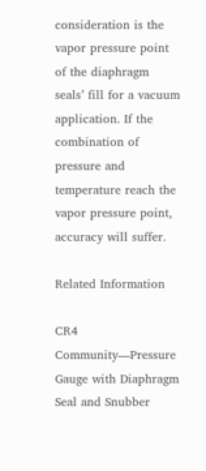consideration is the vapor pressure point of the diaphragm seals’ fill for a vacuum application. If the combination of pressure and temperature reach the vapor pressure point, accuracy will suffer.

Related Information

CR4 Community—Pressure Gauge with Diaphragm Seal and Snubber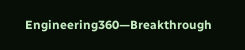Engineering360—Breakthrough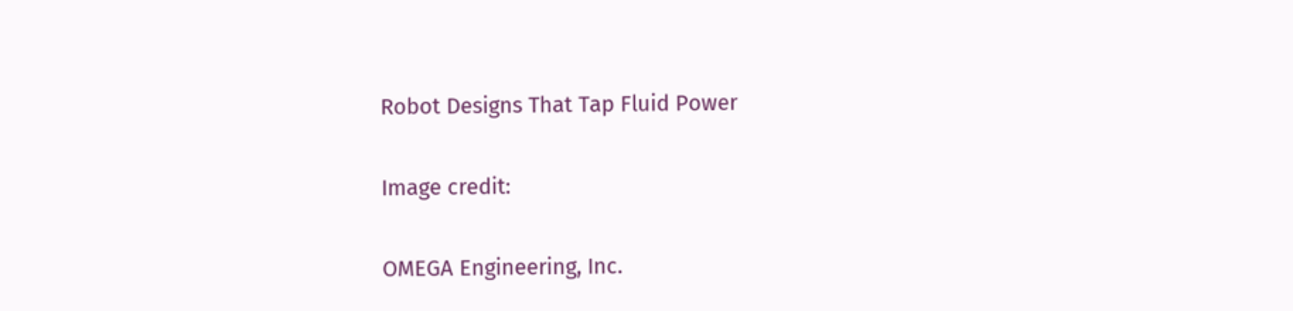Robot Designs That Tap Fluid Power

Image credit:

OMEGA Engineering, Inc.